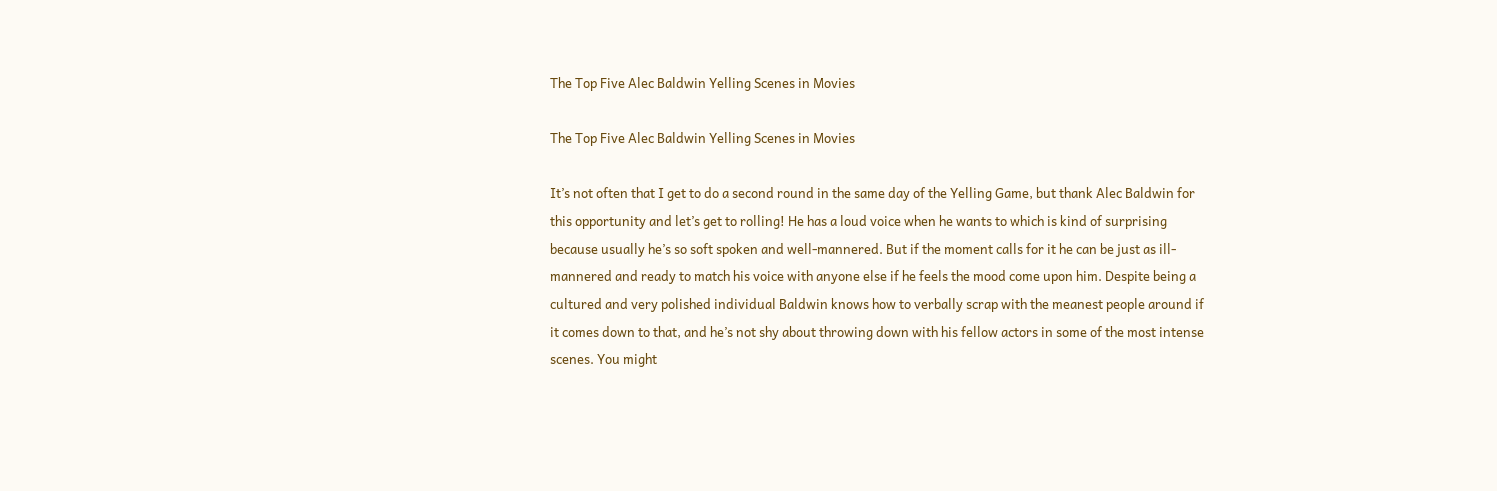The Top Five Alec Baldwin Yelling Scenes in Movies

The Top Five Alec Baldwin Yelling Scenes in Movies

It’s not often that I get to do a second round in the same day of the Yelling Game, but thank Alec Baldwin for this opportunity and let’s get to rolling! He has a loud voice when he wants to which is kind of surprising because usually he’s so soft spoken and well-mannered. But if the moment calls for it he can be just as ill-mannered and ready to match his voice with anyone else if he feels the mood come upon him. Despite being a cultured and very polished individual Baldwin knows how to verbally scrap with the meanest people around if it comes down to that, and he’s not shy about throwing down with his fellow actors in some of the most intense scenes. You might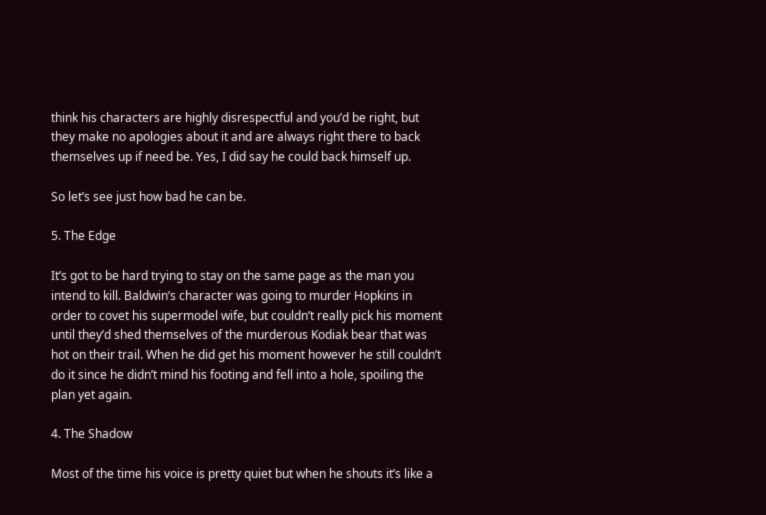think his characters are highly disrespectful and you’d be right, but they make no apologies about it and are always right there to back themselves up if need be. Yes, I did say he could back himself up.

So let’s see just how bad he can be.

5. The Edge

It’s got to be hard trying to stay on the same page as the man you intend to kill. Baldwin’s character was going to murder Hopkins in order to covet his supermodel wife, but couldn’t really pick his moment until they’d shed themselves of the murderous Kodiak bear that was hot on their trail. When he did get his moment however he still couldn’t do it since he didn’t mind his footing and fell into a hole, spoiling the plan yet again.

4. The Shadow

Most of the time his voice is pretty quiet but when he shouts it’s like a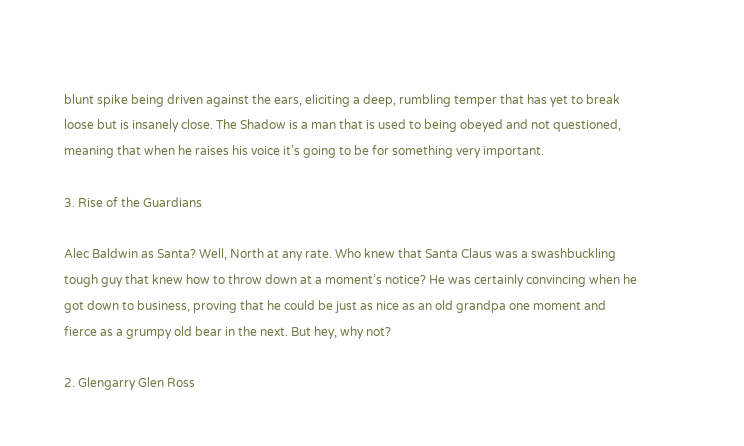blunt spike being driven against the ears, eliciting a deep, rumbling temper that has yet to break loose but is insanely close. The Shadow is a man that is used to being obeyed and not questioned, meaning that when he raises his voice it’s going to be for something very important.

3. Rise of the Guardians

Alec Baldwin as Santa? Well, North at any rate. Who knew that Santa Claus was a swashbuckling tough guy that knew how to throw down at a moment’s notice? He was certainly convincing when he got down to business, proving that he could be just as nice as an old grandpa one moment and fierce as a grumpy old bear in the next. But hey, why not?

2. Glengarry Glen Ross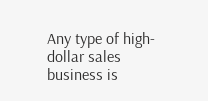Any type of high-dollar sales business is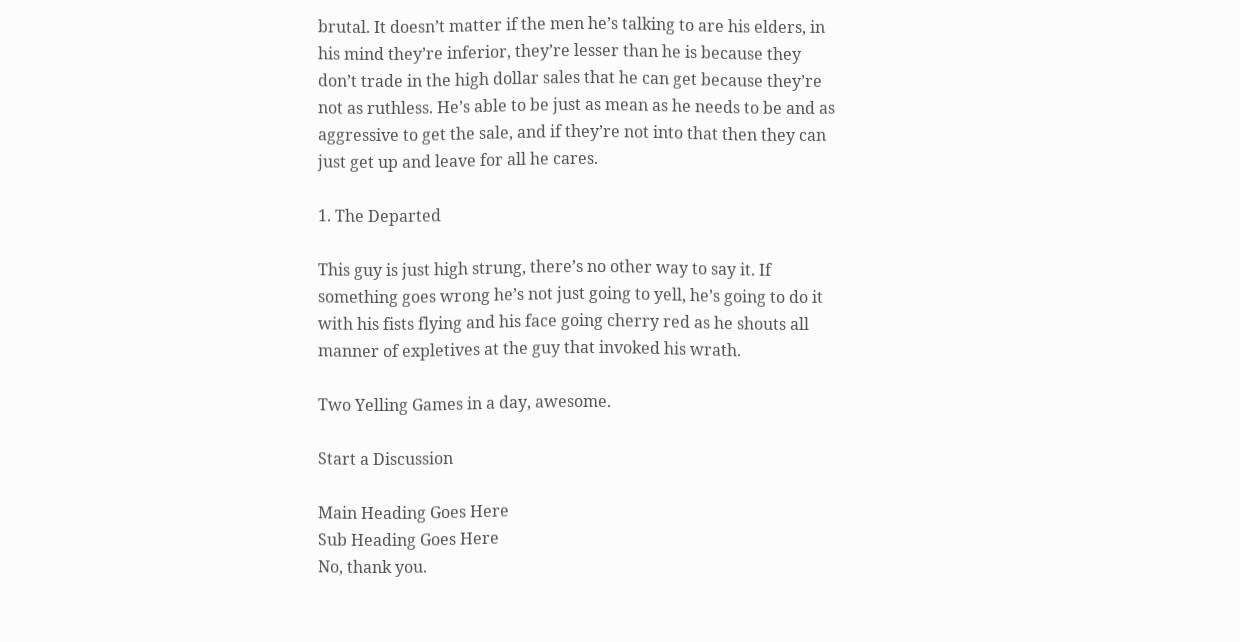brutal. It doesn’t matter if the men he’s talking to are his elders, in his mind they’re inferior, they’re lesser than he is because they don’t trade in the high dollar sales that he can get because they’re not as ruthless. He’s able to be just as mean as he needs to be and as aggressive to get the sale, and if they’re not into that then they can just get up and leave for all he cares.

1. The Departed

This guy is just high strung, there’s no other way to say it. If something goes wrong he’s not just going to yell, he’s going to do it with his fists flying and his face going cherry red as he shouts all manner of expletives at the guy that invoked his wrath.

Two Yelling Games in a day, awesome.

Start a Discussion

Main Heading Goes Here
Sub Heading Goes Here
No, thank you.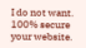I do not want.
100% secure your website.